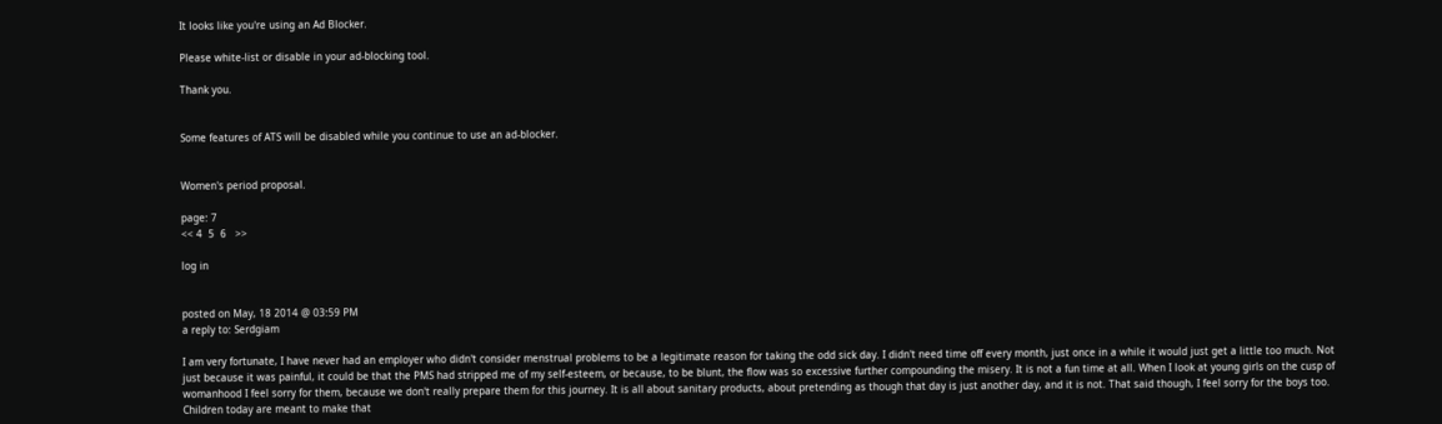It looks like you're using an Ad Blocker.

Please white-list or disable in your ad-blocking tool.

Thank you.


Some features of ATS will be disabled while you continue to use an ad-blocker.


Women's period proposal.

page: 7
<< 4  5  6   >>

log in


posted on May, 18 2014 @ 03:59 PM
a reply to: Serdgiam

I am very fortunate, I have never had an employer who didn't consider menstrual problems to be a legitimate reason for taking the odd sick day. I didn't need time off every month, just once in a while it would just get a little too much. Not just because it was painful, it could be that the PMS had stripped me of my self-esteem, or because, to be blunt, the flow was so excessive further compounding the misery. It is not a fun time at all. When I look at young girls on the cusp of womanhood I feel sorry for them, because we don't really prepare them for this journey. It is all about sanitary products, about pretending as though that day is just another day, and it is not. That said though, I feel sorry for the boys too. Children today are meant to make that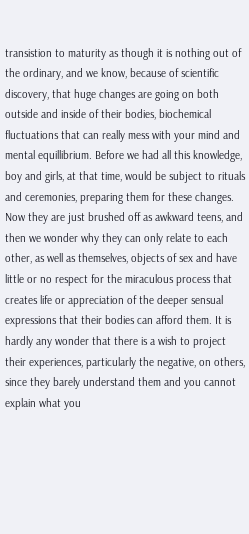transistion to maturity as though it is nothing out of the ordinary, and we know, because of scientific discovery, that huge changes are going on both outside and inside of their bodies, biochemical fluctuations that can really mess with your mind and mental equillibrium. Before we had all this knowledge, boy and girls, at that time, would be subject to rituals and ceremonies, preparing them for these changes. Now they are just brushed off as awkward teens, and then we wonder why they can only relate to each other, as well as themselves, objects of sex and have little or no respect for the miraculous process that creates life or appreciation of the deeper sensual expressions that their bodies can afford them. It is hardly any wonder that there is a wish to project their experiences, particularly the negative, on others, since they barely understand them and you cannot explain what you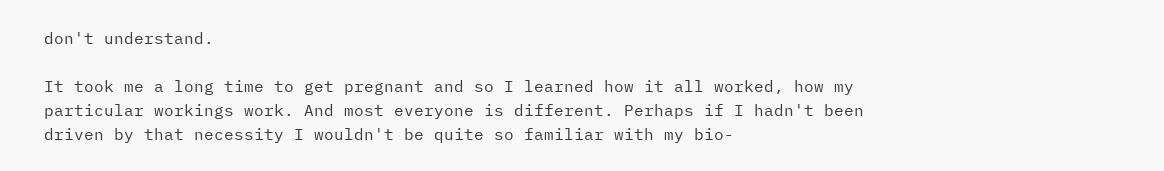don't understand.

It took me a long time to get pregnant and so I learned how it all worked, how my particular workings work. And most everyone is different. Perhaps if I hadn't been driven by that necessity I wouldn't be quite so familiar with my bio-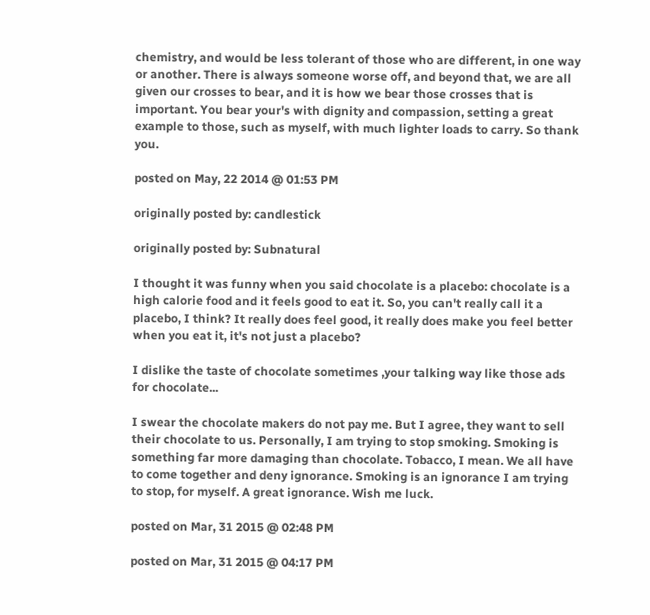chemistry, and would be less tolerant of those who are different, in one way or another. There is always someone worse off, and beyond that, we are all given our crosses to bear, and it is how we bear those crosses that is important. You bear your's with dignity and compassion, setting a great example to those, such as myself, with much lighter loads to carry. So thank you.

posted on May, 22 2014 @ 01:53 PM

originally posted by: candlestick

originally posted by: Subnatural

I thought it was funny when you said chocolate is a placebo: chocolate is a high calorie food and it feels good to eat it. So, you can't really call it a placebo, I think? It really does feel good, it really does make you feel better when you eat it, it's not just a placebo?

I dislike the taste of chocolate sometimes ,your talking way like those ads for chocolate...

I swear the chocolate makers do not pay me. But I agree, they want to sell their chocolate to us. Personally, I am trying to stop smoking. Smoking is something far more damaging than chocolate. Tobacco, I mean. We all have to come together and deny ignorance. Smoking is an ignorance I am trying to stop, for myself. A great ignorance. Wish me luck.

posted on Mar, 31 2015 @ 02:48 PM

posted on Mar, 31 2015 @ 04:17 PM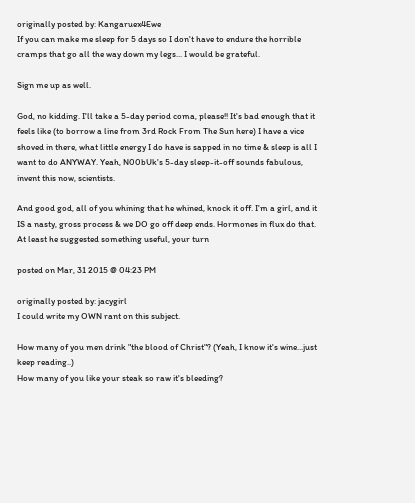originally posted by: Kangaruex4Ewe
If you can make me sleep for 5 days so I don't have to endure the horrible cramps that go all the way down my legs... I would be grateful.

Sign me up as well.

God, no kidding. I'll take a 5-day period coma, please!! It's bad enough that it feels like (to borrow a line from 3rd Rock From The Sun here) I have a vice shoved in there, what little energy I do have is sapped in no time & sleep is all I want to do ANYWAY. Yeah, N00bUk's 5-day sleep-it-off sounds fabulous, invent this now, scientists.

And good god, all of you whining that he whined, knock it off. I'm a girl, and it IS a nasty, gross process & we DO go off deep ends. Hormones in flux do that. At least he suggested something useful, your turn

posted on Mar, 31 2015 @ 04:23 PM

originally posted by: jacygirl
I could write my OWN rant on this subject.

How many of you men drink "the blood of Christ"? (Yeah, I know it's wine...just keep reading..)
How many of you like your steak so raw it's bleeding?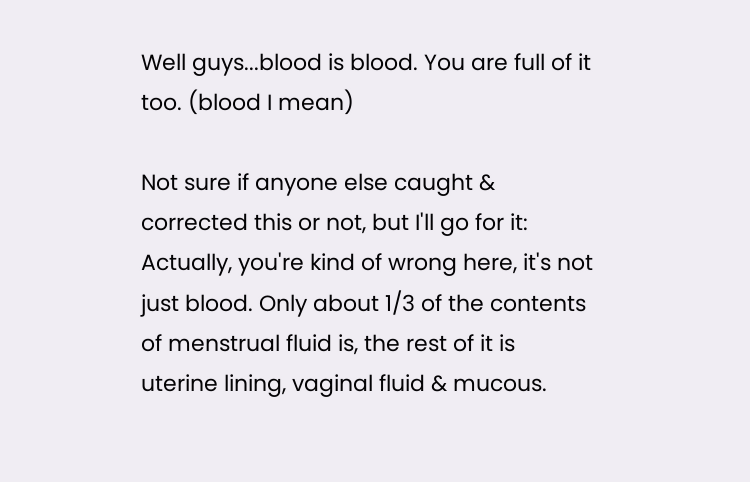Well guys...blood is blood. You are full of it too. (blood I mean)

Not sure if anyone else caught & corrected this or not, but I'll go for it:
Actually, you're kind of wrong here, it's not just blood. Only about 1/3 of the contents of menstrual fluid is, the rest of it is uterine lining, vaginal fluid & mucous.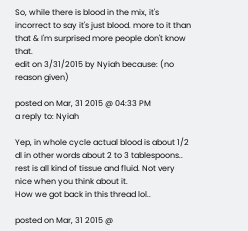So, while there is blood in the mix, it's incorrect to say it's just blood. more to it than that & I'm surprised more people don't know that.
edit on 3/31/2015 by Nyiah because: (no reason given)

posted on Mar, 31 2015 @ 04:33 PM
a reply to: Nyiah

Yep, in whole cycle actual blood is about 1/2 dl in other words about 2 to 3 tablespoons.. rest is all kind of tissue and fluid. Not very nice when you think about it.
How we got back in this thread lol..

posted on Mar, 31 2015 @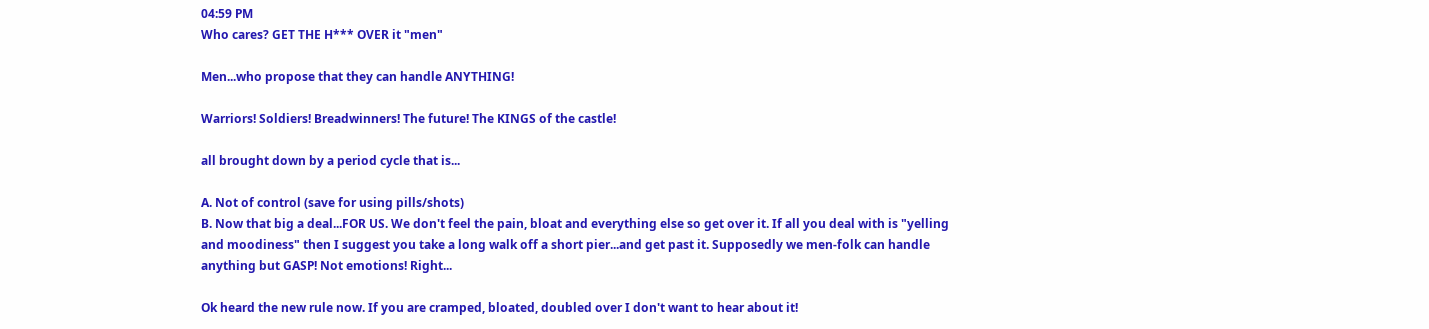04:59 PM
Who cares? GET THE H*** OVER it "men"

Men...who propose that they can handle ANYTHING!

Warriors! Soldiers! Breadwinners! The future! The KINGS of the castle!

all brought down by a period cycle that is...

A. Not of control (save for using pills/shots)
B. Now that big a deal...FOR US. We don't feel the pain, bloat and everything else so get over it. If all you deal with is "yelling and moodiness" then I suggest you take a long walk off a short pier...and get past it. Supposedly we men-folk can handle anything but GASP! Not emotions! Right...

Ok heard the new rule now. If you are cramped, bloated, doubled over I don't want to hear about it!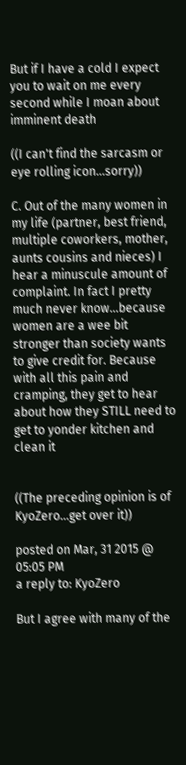But if I have a cold I expect you to wait on me every second while I moan about imminent death

((I can't find the sarcasm or eye rolling icon...sorry))

C. Out of the many women in my life (partner, best friend, multiple coworkers, mother, aunts cousins and nieces) I hear a minuscule amount of complaint. In fact I pretty much never know...because women are a wee bit stronger than society wants to give credit for. Because with all this pain and cramping, they get to hear about how they STILL need to get to yonder kitchen and clean it


((The preceding opinion is of KyoZero...get over it))

posted on Mar, 31 2015 @ 05:05 PM
a reply to: KyoZero

But I agree with many of the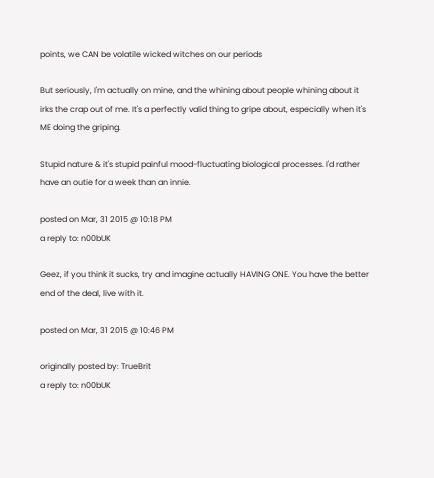points, we CAN be volatile wicked witches on our periods

But seriously, I'm actually on mine, and the whining about people whining about it irks the crap out of me. It's a perfectly valid thing to gripe about, especially when it's ME doing the griping.

Stupid nature & it's stupid painful mood-fluctuating biological processes. I'd rather have an outie for a week than an innie.

posted on Mar, 31 2015 @ 10:18 PM
a reply to: n00bUK

Geez, if you think it sucks, try and imagine actually HAVING ONE. You have the better end of the deal, live with it.

posted on Mar, 31 2015 @ 10:46 PM

originally posted by: TrueBrit
a reply to: n00bUK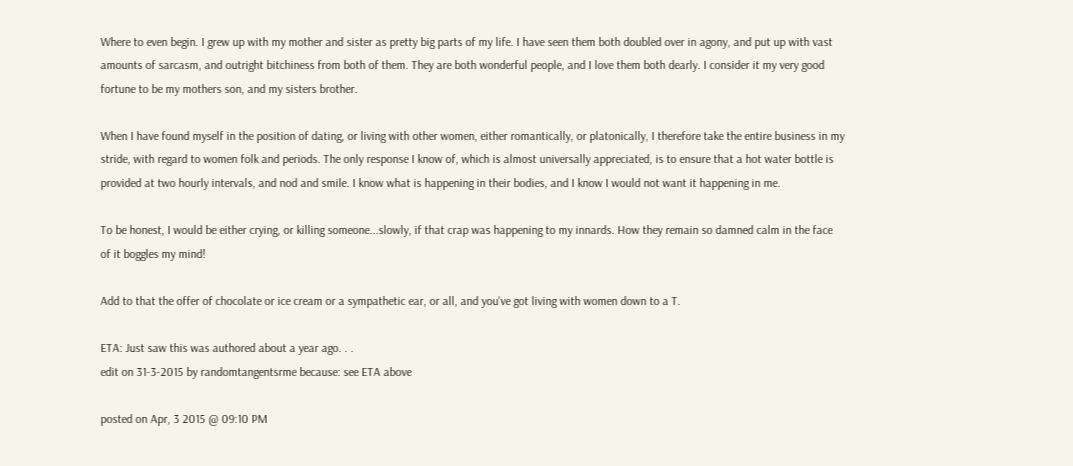Where to even begin. I grew up with my mother and sister as pretty big parts of my life. I have seen them both doubled over in agony, and put up with vast amounts of sarcasm, and outright bitchiness from both of them. They are both wonderful people, and I love them both dearly. I consider it my very good fortune to be my mothers son, and my sisters brother.

When I have found myself in the position of dating, or living with other women, either romantically, or platonically, I therefore take the entire business in my stride, with regard to women folk and periods. The only response I know of, which is almost universally appreciated, is to ensure that a hot water bottle is provided at two hourly intervals, and nod and smile. I know what is happening in their bodies, and I know I would not want it happening in me.

To be honest, I would be either crying, or killing someone...slowly, if that crap was happening to my innards. How they remain so damned calm in the face of it boggles my mind!

Add to that the offer of chocolate or ice cream or a sympathetic ear, or all, and you've got living with women down to a T.

ETA: Just saw this was authored about a year ago. . .
edit on 31-3-2015 by randomtangentsrme because: see ETA above

posted on Apr, 3 2015 @ 09:10 PM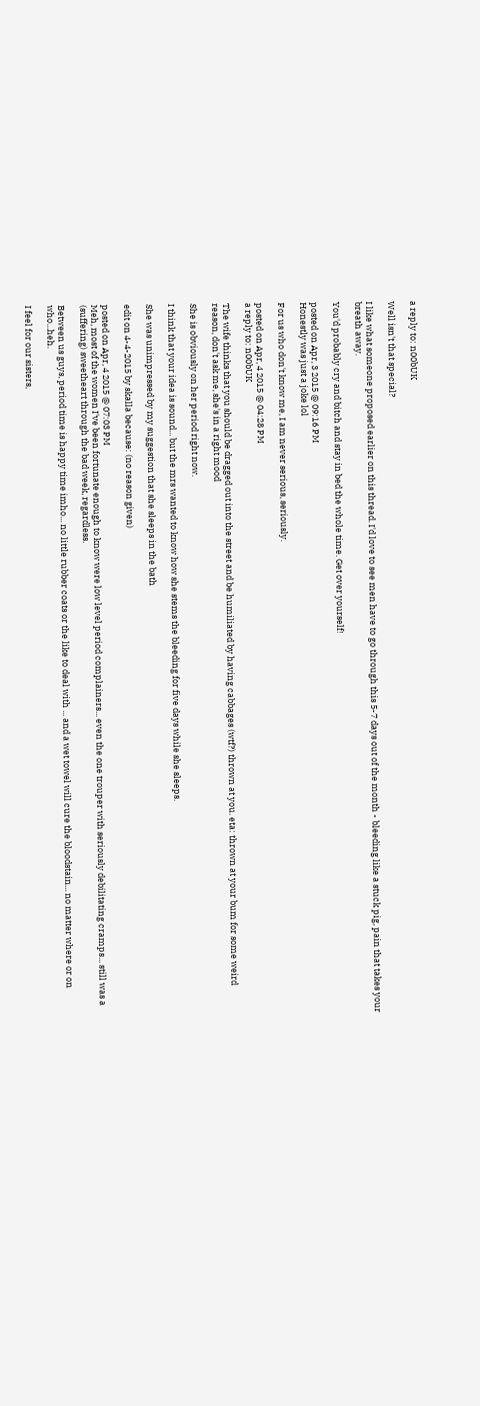a reply to: n00bUK

Well isn't that special?

I like what someone proposed earlier on this thread. I'd love to see men have to go through this 5-7 days out of the month - bleeding like a stuck pig, pain that takes your breath away.

You'd probably cry and bitch and stay in bed the whole time. Get over yourself!

posted on Apr, 3 2015 @ 09:16 PM
Honestly was just a joke lol

For us who don't know me, I am never serious, seriously.

posted on Apr, 4 2015 @ 04:28 PM
a reply to: n00bUK

The wife thinks that you should be dragged out into the street and be humiliated by having cabbages (wtf?) thrown at you. eta: thrown at your bum for some weird reason, don't ask me, she's in a right mood

She is obviously on her period right now.

I think that your idea is sound... but the mrs wanted to know how she stems the bleeding for five days while she sleeps.

She was unimpressed by my suggestion that she sleeps in the bath

edit on 4-4-2015 by skalla because: (no reason given)

posted on Apr, 4 2015 @ 07:03 PM
Meh, most of the women I've been fortunate enough to know were low level period complainers... even the one trouper with seriously debilitating cramps... still was a (suffering) sweetheart through the bad week, regardless.

Between us guys, period time is happy time imho... no little rubber coats or the like to deal with ... and a wet towel will cure the bloodstain... no matter where or on who...heh.

I feel for our sisters,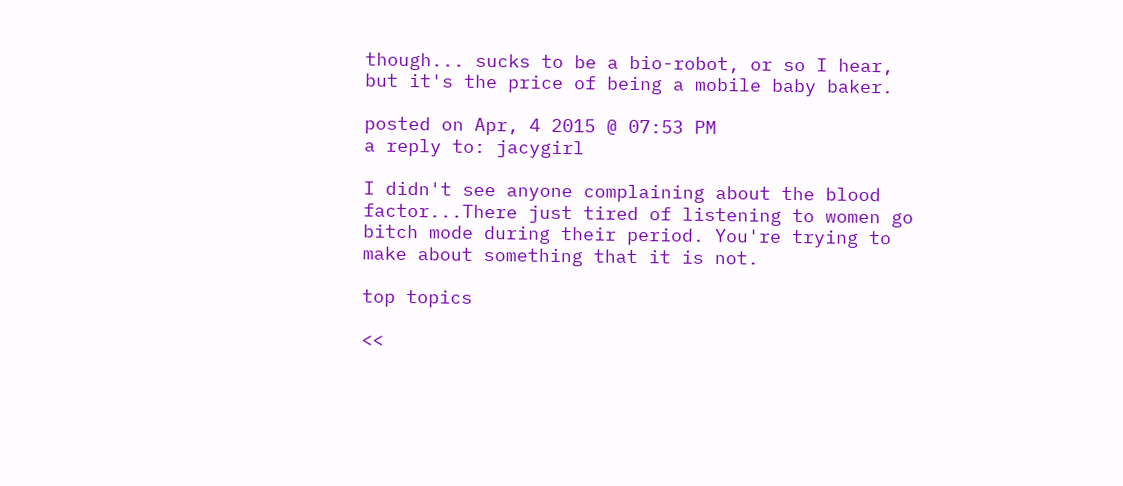though... sucks to be a bio-robot, or so I hear, but it's the price of being a mobile baby baker.

posted on Apr, 4 2015 @ 07:53 PM
a reply to: jacygirl

I didn't see anyone complaining about the blood factor...There just tired of listening to women go bitch mode during their period. You're trying to make about something that it is not.

top topics

<<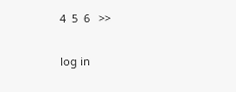4  5  6   >>

log in